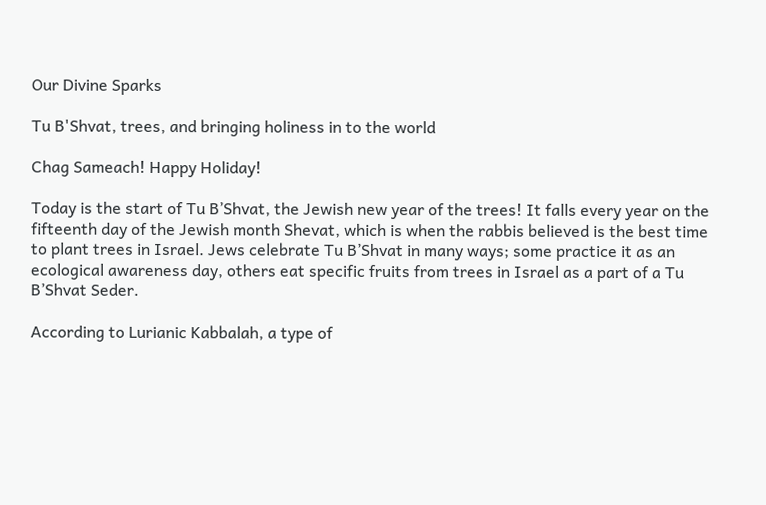Our Divine Sparks

Tu B'Shvat, trees, and bringing holiness in to the world

Chag Sameach! Happy Holiday!

Today is the start of Tu B’Shvat, the Jewish new year of the trees! It falls every year on the fifteenth day of the Jewish month Shevat, which is when the rabbis believed is the best time to plant trees in Israel. Jews celebrate Tu B’Shvat in many ways; some practice it as an ecological awareness day, others eat specific fruits from trees in Israel as a part of a Tu B’Shvat Seder.

According to Lurianic Kabbalah, a type of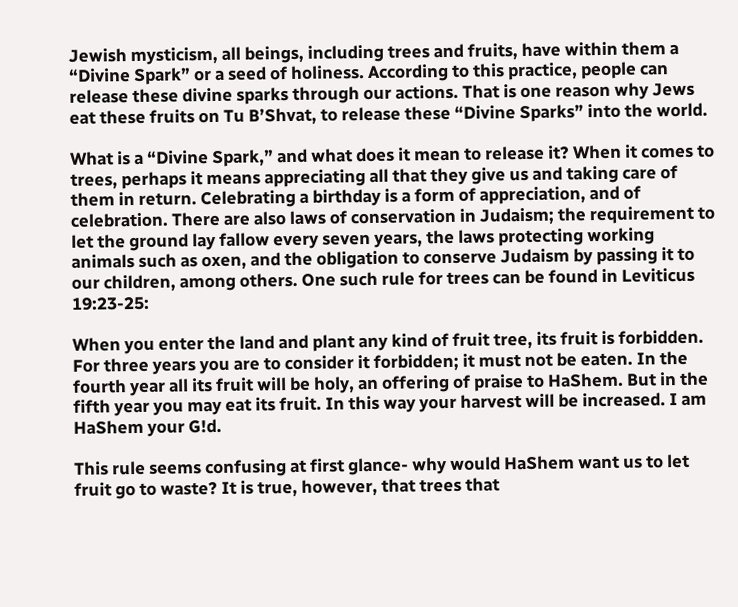Jewish mysticism, all beings, including trees and fruits, have within them a “Divine Spark” or a seed of holiness. According to this practice, people can release these divine sparks through our actions. That is one reason why Jews eat these fruits on Tu B’Shvat, to release these “Divine Sparks” into the world.

What is a “Divine Spark,” and what does it mean to release it? When it comes to trees, perhaps it means appreciating all that they give us and taking care of them in return. Celebrating a birthday is a form of appreciation, and of celebration. There are also laws of conservation in Judaism; the requirement to let the ground lay fallow every seven years, the laws protecting working animals such as oxen, and the obligation to conserve Judaism by passing it to our children, among others. One such rule for trees can be found in Leviticus 19:23-25:

When you enter the land and plant any kind of fruit tree, its fruit is forbidden. For three years you are to consider it forbidden; it must not be eaten. In the fourth year all its fruit will be holy, an offering of praise to HaShem. But in the fifth year you may eat its fruit. In this way your harvest will be increased. I am HaShem your G!d.

This rule seems confusing at first glance- why would HaShem want us to let fruit go to waste? It is true, however, that trees that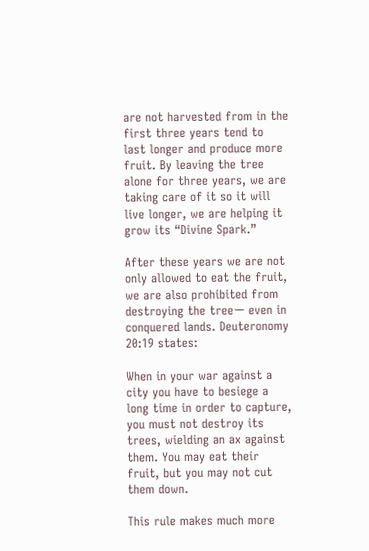are not harvested from in the first three years tend to last longer and produce more fruit. By leaving the tree alone for three years, we are taking care of it so it will live longer, we are helping it grow its “Divine Spark.”

After these years we are not only allowed to eat the fruit, we are also prohibited from destroying the treeー even in conquered lands. Deuteronomy 20:19 states:

When in your war against a city you have to besiege a long time in order to capture, you must not destroy its trees, wielding an ax against them. You may eat their fruit, but you may not cut them down.

This rule makes much more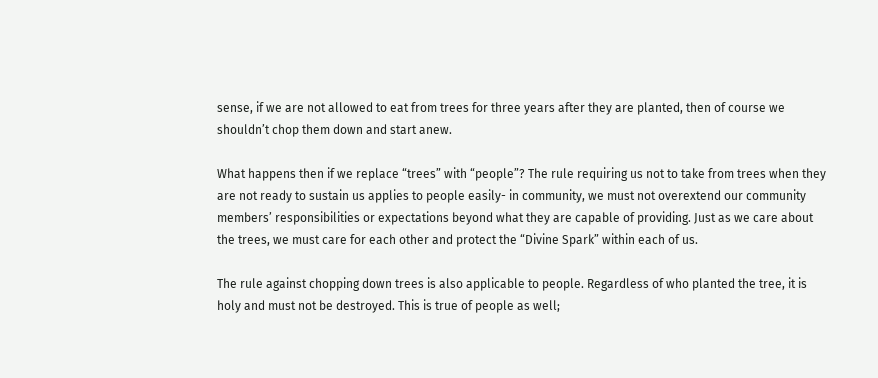sense, if we are not allowed to eat from trees for three years after they are planted, then of course we shouldn’t chop them down and start anew.

What happens then if we replace “trees” with “people”? The rule requiring us not to take from trees when they are not ready to sustain us applies to people easily- in community, we must not overextend our community members’ responsibilities or expectations beyond what they are capable of providing. Just as we care about the trees, we must care for each other and protect the “Divine Spark” within each of us.

The rule against chopping down trees is also applicable to people. Regardless of who planted the tree, it is holy and must not be destroyed. This is true of people as well;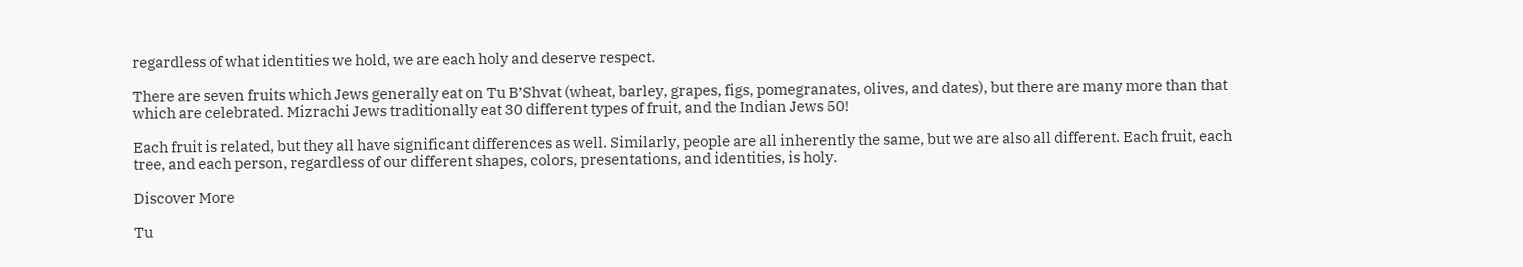regardless of what identities we hold, we are each holy and deserve respect.

There are seven fruits which Jews generally eat on Tu B’Shvat (wheat, barley, grapes, figs, pomegranates, olives, and dates), but there are many more than that which are celebrated. Mizrachi Jews traditionally eat 30 different types of fruit, and the Indian Jews 50!

Each fruit is related, but they all have significant differences as well. Similarly, people are all inherently the same, but we are also all different. Each fruit, each tree, and each person, regardless of our different shapes, colors, presentations, and identities, is holy.

Discover More

Tu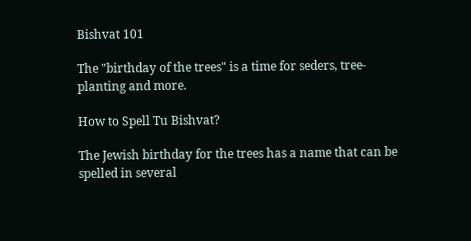Bishvat 101

The "birthday of the trees" is a time for seders, tree-planting and more.

How to Spell Tu Bishvat?

The Jewish birthday for the trees has a name that can be spelled in several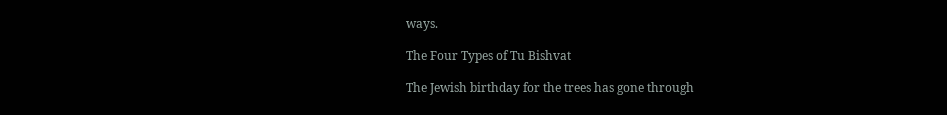ways.

The Four Types of Tu Bishvat

The Jewish birthday for the trees has gone through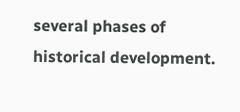several phases of historical development.